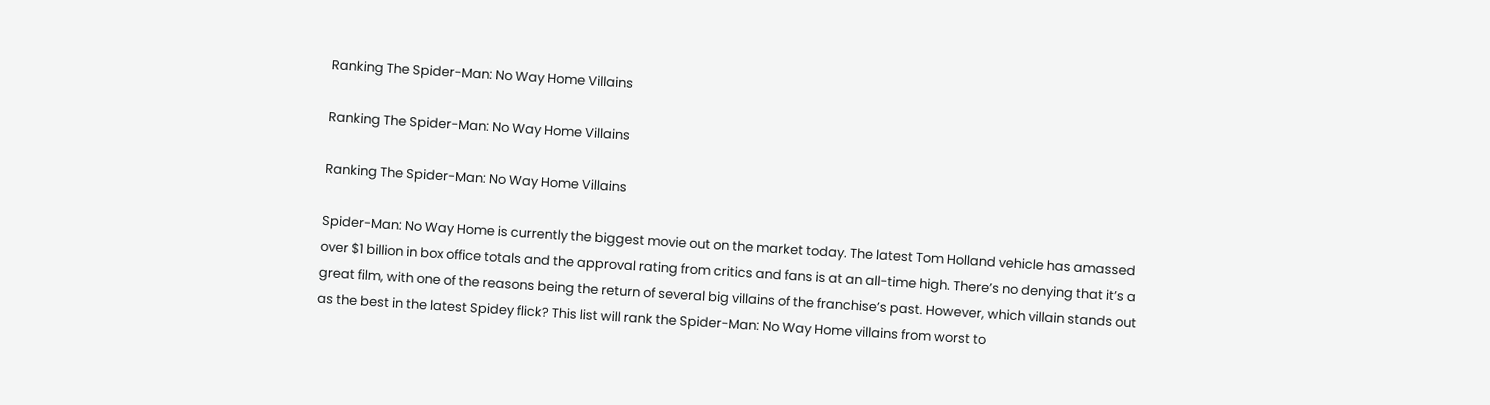Ranking The Spider-Man: No Way Home Villains

Ranking The Spider-Man: No Way Home Villains

Ranking The Spider-Man: No Way Home Villains

Spider-Man: No Way Home is currently the biggest movie out on the market today. The latest Tom Holland vehicle has amassed over $1 billion in box office totals and the approval rating from critics and fans is at an all-time high. There’s no denying that it’s a great film, with one of the reasons being the return of several big villains of the franchise’s past. However, which villain stands out as the best in the latest Spidey flick? This list will rank the Spider-Man: No Way Home villains from worst to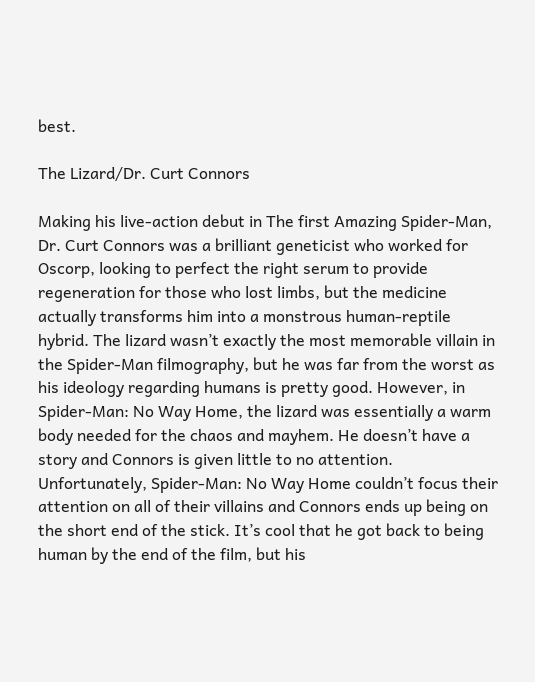best.

The Lizard/Dr. Curt Connors

Making his live-action debut in The first Amazing Spider-Man, Dr. Curt Connors was a brilliant geneticist who worked for Oscorp, looking to perfect the right serum to provide regeneration for those who lost limbs, but the medicine actually transforms him into a monstrous human-reptile hybrid. The lizard wasn’t exactly the most memorable villain in the Spider-Man filmography, but he was far from the worst as his ideology regarding humans is pretty good. However, in Spider-Man: No Way Home, the lizard was essentially a warm body needed for the chaos and mayhem. He doesn’t have a story and Connors is given little to no attention. Unfortunately, Spider-Man: No Way Home couldn’t focus their attention on all of their villains and Connors ends up being on the short end of the stick. It’s cool that he got back to being human by the end of the film, but his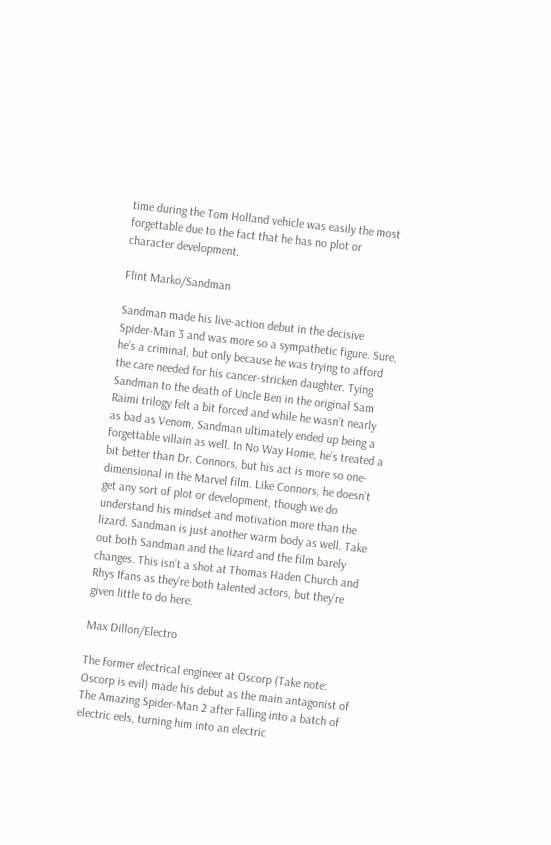time during the Tom Holland vehicle was easily the most forgettable due to the fact that he has no plot or character development.

Flint Marko/Sandman

Sandman made his live-action debut in the decisive Spider-Man 3 and was more so a sympathetic figure. Sure, he’s a criminal, but only because he was trying to afford the care needed for his cancer-stricken daughter. Tying Sandman to the death of Uncle Ben in the original Sam Raimi trilogy felt a bit forced and while he wasn’t nearly as bad as Venom, Sandman ultimately ended up being a forgettable villain as well. In No Way Home, he’s treated a bit better than Dr. Connors, but his act is more so one-dimensional in the Marvel film. Like Connors, he doesn’t get any sort of plot or development, though we do understand his mindset and motivation more than the lizard. Sandman is just another warm body as well. Take out both Sandman and the lizard and the film barely changes. This isn’t a shot at Thomas Haden Church and Rhys Ifans as they’re both talented actors, but they’re given little to do here.

Max Dillon/Electro

The former electrical engineer at Oscorp (Take note: Oscorp is evil) made his debut as the main antagonist of The Amazing Spider-Man 2 after falling into a batch of electric eels, turning him into an electric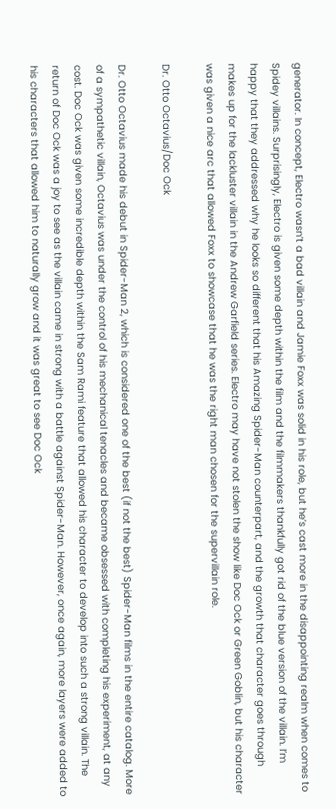generator. In concept, Electro wasn’t a bad villain and Jamie Foxx was solid in his role, but he’s cast more in the disappointing realm when comes to Spidey villains. Surprisingly, Electro is given some depth within the film and the filmmakers thankfully got rid of the blue version of the villain. I’m happy that they addressed why he looks so different that his Amazing Spider-Man counterpart, and the growth that character goes through makes up for the lackluster villain in the Andrew Garfield series. Electro may have not stolen the show like Doc Ock or Green Goblin, but his character was given a nice arc that allowed Foxx to showcase that he was the right man chosen for the supervillain role.

Dr. Otto Octavius/Doc Ock

Dr. Otto Octavius made his debut in Spider-Man 2, which is considered one of the best (if not the best) Spider-Man films in the entire catalog. More of a sympathetic villain, Octavius was under the control of his mechanical tenacles and became obsessed with completing his experiment, at any cost. Doc Ock was given some incredible depth within the Sam Rami feature that allowed his character to develop into such a strong villain. The return of Doc Ock was a joy to see as the villain came in strong with a battle against Spider-Man. However, once again, more layers were added to his characters that allowed him to naturally grow and it was great to see Doc Ock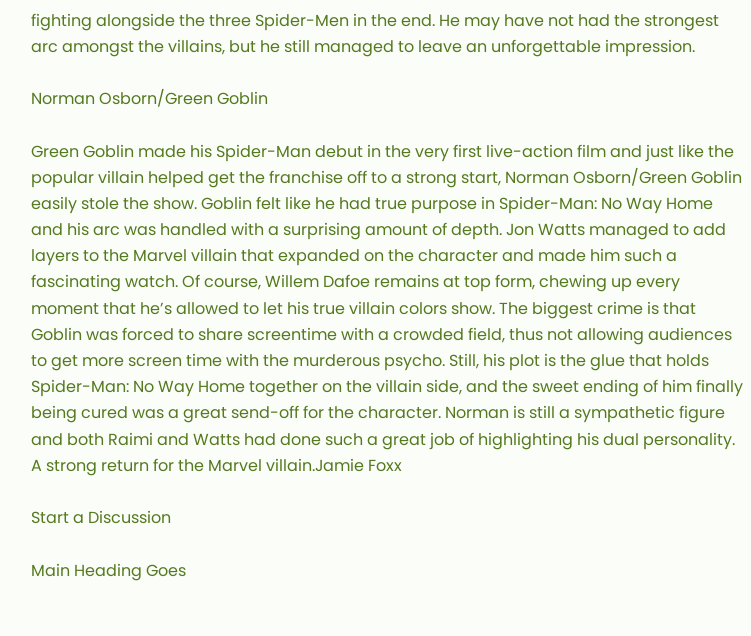fighting alongside the three Spider-Men in the end. He may have not had the strongest arc amongst the villains, but he still managed to leave an unforgettable impression.

Norman Osborn/Green Goblin

Green Goblin made his Spider-Man debut in the very first live-action film and just like the popular villain helped get the franchise off to a strong start, Norman Osborn/Green Goblin easily stole the show. Goblin felt like he had true purpose in Spider-Man: No Way Home and his arc was handled with a surprising amount of depth. Jon Watts managed to add layers to the Marvel villain that expanded on the character and made him such a fascinating watch. Of course, Willem Dafoe remains at top form, chewing up every moment that he’s allowed to let his true villain colors show. The biggest crime is that Goblin was forced to share screentime with a crowded field, thus not allowing audiences to get more screen time with the murderous psycho. Still, his plot is the glue that holds Spider-Man: No Way Home together on the villain side, and the sweet ending of him finally being cured was a great send-off for the character. Norman is still a sympathetic figure and both Raimi and Watts had done such a great job of highlighting his dual personality. A strong return for the Marvel villain.Jamie Foxx

Start a Discussion

Main Heading Goes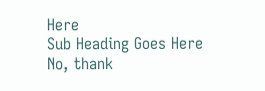Here
Sub Heading Goes Here
No, thank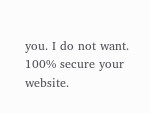you. I do not want.
100% secure your website.